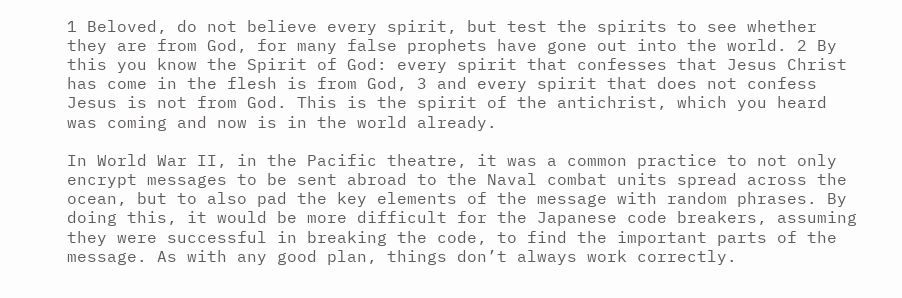1 Beloved, do not believe every spirit, but test the spirits to see whether they are from God, for many false prophets have gone out into the world. 2 By this you know the Spirit of God: every spirit that confesses that Jesus Christ has come in the flesh is from God, 3 and every spirit that does not confess Jesus is not from God. This is the spirit of the antichrist, which you heard was coming and now is in the world already.

In World War II, in the Pacific theatre, it was a common practice to not only encrypt messages to be sent abroad to the Naval combat units spread across the ocean, but to also pad the key elements of the message with random phrases. By doing this, it would be more difficult for the Japanese code breakers, assuming they were successful in breaking the code, to find the important parts of the message. As with any good plan, things don’t always work correctly.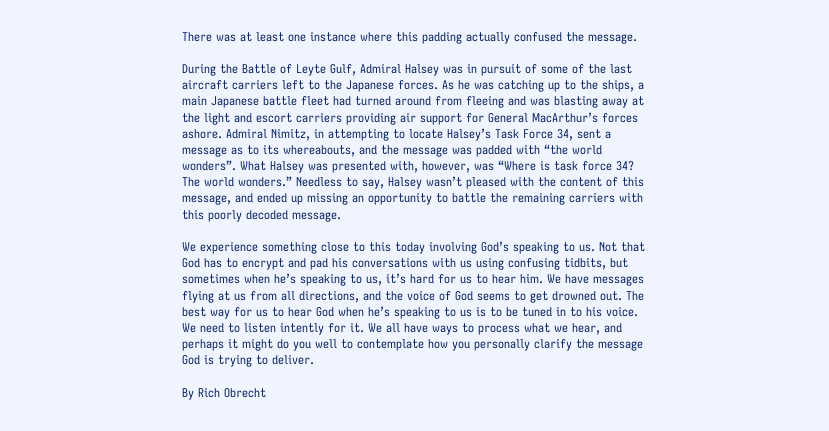There was at least one instance where this padding actually confused the message.

During the Battle of Leyte Gulf, Admiral Halsey was in pursuit of some of the last aircraft carriers left to the Japanese forces. As he was catching up to the ships, a main Japanese battle fleet had turned around from fleeing and was blasting away at the light and escort carriers providing air support for General MacArthur’s forces ashore. Admiral Nimitz, in attempting to locate Halsey’s Task Force 34, sent a message as to its whereabouts, and the message was padded with “the world wonders”. What Halsey was presented with, however, was “Where is task force 34? The world wonders.” Needless to say, Halsey wasn’t pleased with the content of this message, and ended up missing an opportunity to battle the remaining carriers with this poorly decoded message.

We experience something close to this today involving God’s speaking to us. Not that God has to encrypt and pad his conversations with us using confusing tidbits, but sometimes when he’s speaking to us, it’s hard for us to hear him. We have messages flying at us from all directions, and the voice of God seems to get drowned out. The best way for us to hear God when he’s speaking to us is to be tuned in to his voice. We need to listen intently for it. We all have ways to process what we hear, and perhaps it might do you well to contemplate how you personally clarify the message God is trying to deliver.

By Rich Obrecht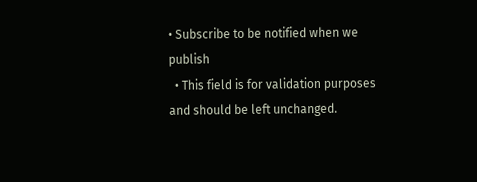• Subscribe to be notified when we publish
  • This field is for validation purposes and should be left unchanged.